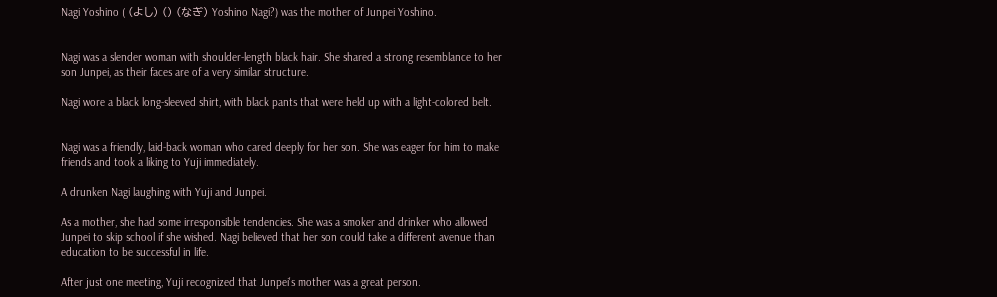Nagi Yoshino ( (よし) () (なぎ) Yoshino Nagi?) was the mother of Junpei Yoshino.


Nagi was a slender woman with shoulder-length black hair. She shared a strong resemblance to her son Junpei, as their faces are of a very similar structure.

Nagi wore a black long-sleeved shirt, with black pants that were held up with a light-colored belt.


Nagi was a friendly, laid-back woman who cared deeply for her son. She was eager for him to make friends and took a liking to Yuji immediately.

A drunken Nagi laughing with Yuji and Junpei.

As a mother, she had some irresponsible tendencies. She was a smoker and drinker who allowed Junpei to skip school if she wished. Nagi believed that her son could take a different avenue than education to be successful in life.

After just one meeting, Yuji recognized that Junpei's mother was a great person.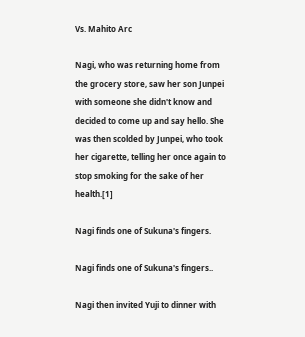Vs. Mahito Arc

Nagi, who was returning home from the grocery store, saw her son Junpei with someone she didn't know and decided to come up and say hello. She was then scolded by Junpei, who took her cigarette, telling her once again to stop smoking for the sake of her health.[1]

Nagi finds one of Sukuna's fingers.

Nagi finds one of Sukuna's fingers..

Nagi then invited Yuji to dinner with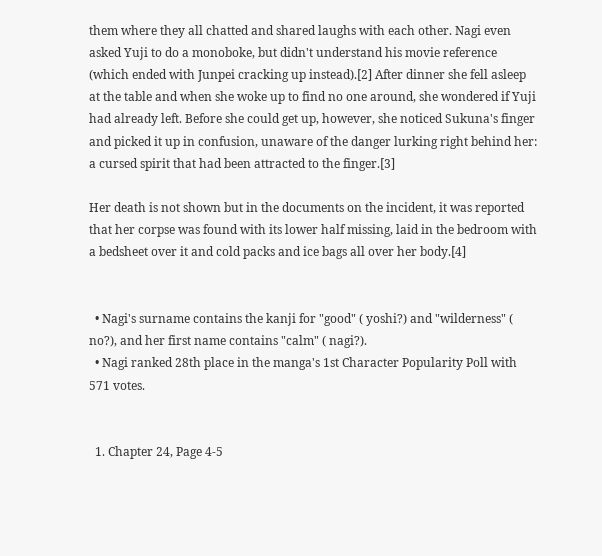them where they all chatted and shared laughs with each other. Nagi even asked Yuji to do a monoboke, but didn't understand his movie reference (which ended with Junpei cracking up instead).[2] After dinner she fell asleep at the table and when she woke up to find no one around, she wondered if Yuji had already left. Before she could get up, however, she noticed Sukuna's finger and picked it up in confusion, unaware of the danger lurking right behind her: a cursed spirit that had been attracted to the finger.[3]

Her death is not shown but in the documents on the incident, it was reported that her corpse was found with its lower half missing, laid in the bedroom with a bedsheet over it and cold packs and ice bags all over her body.[4]


  • Nagi's surname contains the kanji for "good" ( yoshi?) and "wilderness" ( no?), and her first name contains "calm" ( nagi?).
  • Nagi ranked 28th place in the manga's 1st Character Popularity Poll with 571 votes.


  1. Chapter 24, Page 4-5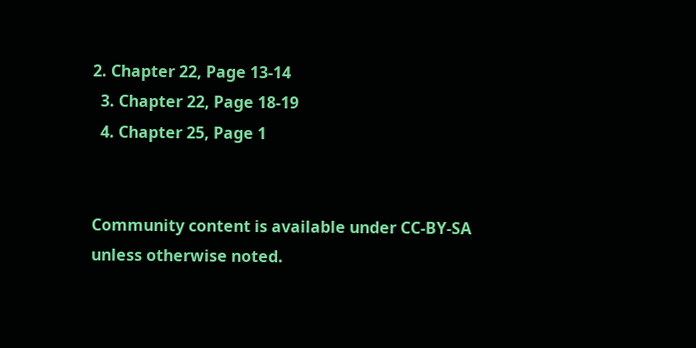2. Chapter 22, Page 13-14
  3. Chapter 22, Page 18-19
  4. Chapter 25, Page 1


Community content is available under CC-BY-SA unless otherwise noted.